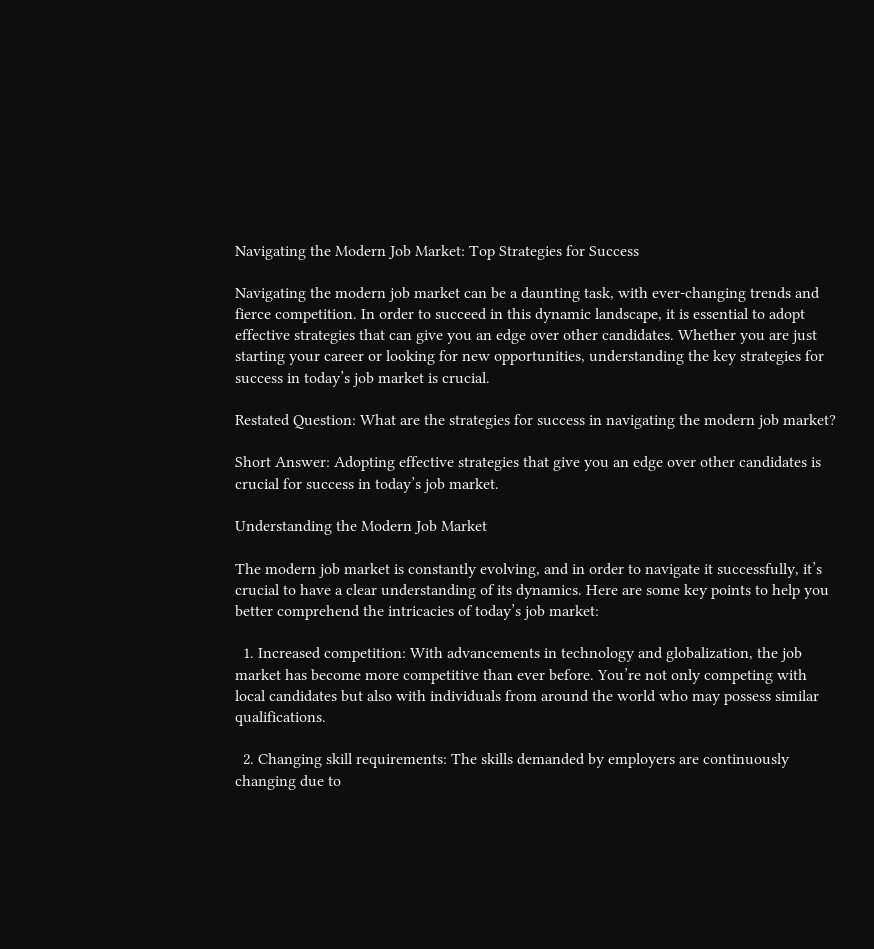Navigating the Modern Job Market: Top Strategies for Success

Navigating the modern job market can be a daunting task, with ever-changing trends and fierce competition. In order to succeed in this dynamic landscape, it is essential to adopt effective strategies that can give you an edge over other candidates. Whether you are just starting your career or looking for new opportunities, understanding the key strategies for success in today’s job market is crucial.

Restated Question: What are the strategies for success in navigating the modern job market?

Short Answer: Adopting effective strategies that give you an edge over other candidates is crucial for success in today’s job market.

Understanding the Modern Job Market

The modern job market is constantly evolving, and in order to navigate it successfully, it’s crucial to have a clear understanding of its dynamics. Here are some key points to help you better comprehend the intricacies of today’s job market:

  1. Increased competition: With advancements in technology and globalization, the job market has become more competitive than ever before. You’re not only competing with local candidates but also with individuals from around the world who may possess similar qualifications.

  2. Changing skill requirements: The skills demanded by employers are continuously changing due to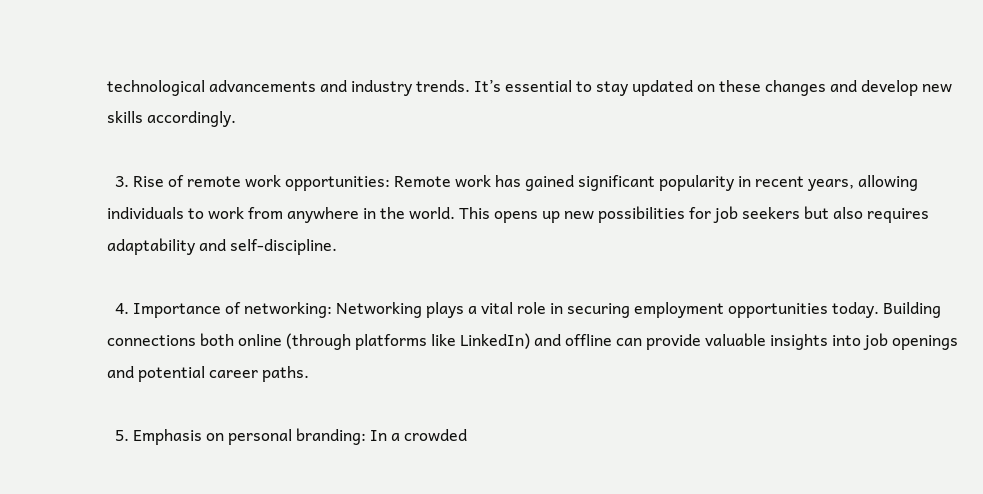technological advancements and industry trends. It’s essential to stay updated on these changes and develop new skills accordingly.

  3. Rise of remote work opportunities: Remote work has gained significant popularity in recent years, allowing individuals to work from anywhere in the world. This opens up new possibilities for job seekers but also requires adaptability and self-discipline.

  4. Importance of networking: Networking plays a vital role in securing employment opportunities today. Building connections both online (through platforms like LinkedIn) and offline can provide valuable insights into job openings and potential career paths.

  5. Emphasis on personal branding: In a crowded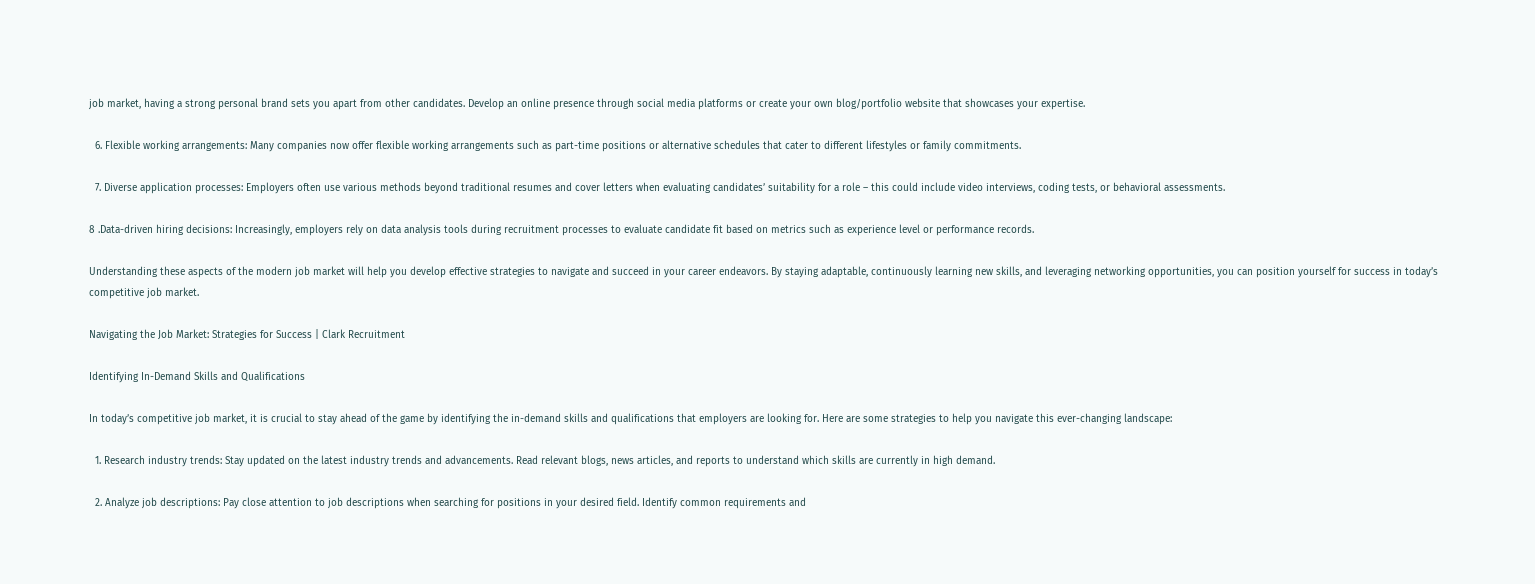job market, having a strong personal brand sets you apart from other candidates. Develop an online presence through social media platforms or create your own blog/portfolio website that showcases your expertise.

  6. Flexible working arrangements: Many companies now offer flexible working arrangements such as part-time positions or alternative schedules that cater to different lifestyles or family commitments.

  7. Diverse application processes: Employers often use various methods beyond traditional resumes and cover letters when evaluating candidates’ suitability for a role – this could include video interviews, coding tests, or behavioral assessments.

8 .Data-driven hiring decisions: Increasingly, employers rely on data analysis tools during recruitment processes to evaluate candidate fit based on metrics such as experience level or performance records.

Understanding these aspects of the modern job market will help you develop effective strategies to navigate and succeed in your career endeavors. By staying adaptable, continuously learning new skills, and leveraging networking opportunities, you can position yourself for success in today’s competitive job market.

Navigating the Job Market: Strategies for Success | Clark Recruitment

Identifying In-Demand Skills and Qualifications

In today’s competitive job market, it is crucial to stay ahead of the game by identifying the in-demand skills and qualifications that employers are looking for. Here are some strategies to help you navigate this ever-changing landscape:

  1. Research industry trends: Stay updated on the latest industry trends and advancements. Read relevant blogs, news articles, and reports to understand which skills are currently in high demand.

  2. Analyze job descriptions: Pay close attention to job descriptions when searching for positions in your desired field. Identify common requirements and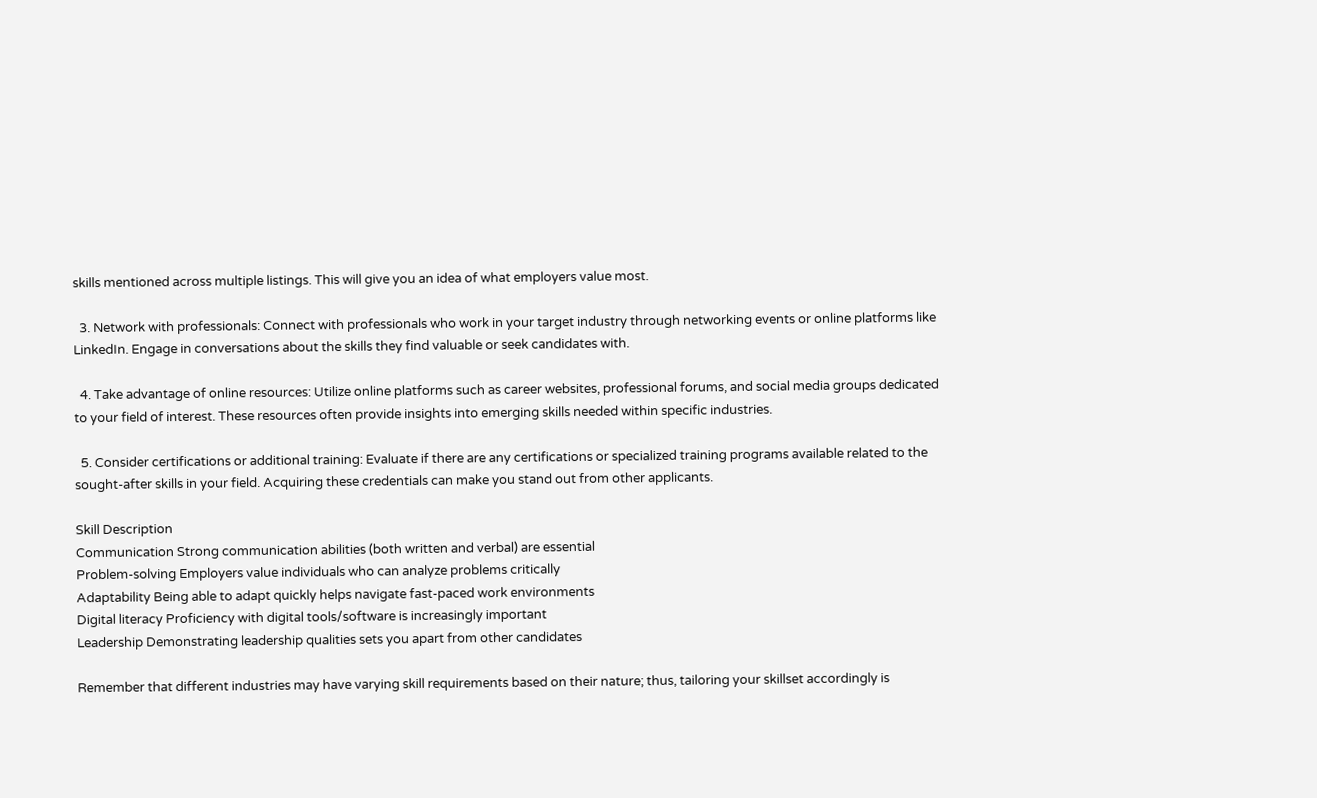skills mentioned across multiple listings. This will give you an idea of what employers value most.

  3. Network with professionals: Connect with professionals who work in your target industry through networking events or online platforms like LinkedIn. Engage in conversations about the skills they find valuable or seek candidates with.

  4. Take advantage of online resources: Utilize online platforms such as career websites, professional forums, and social media groups dedicated to your field of interest. These resources often provide insights into emerging skills needed within specific industries.

  5. Consider certifications or additional training: Evaluate if there are any certifications or specialized training programs available related to the sought-after skills in your field. Acquiring these credentials can make you stand out from other applicants.

Skill Description
Communication Strong communication abilities (both written and verbal) are essential
Problem-solving Employers value individuals who can analyze problems critically
Adaptability Being able to adapt quickly helps navigate fast-paced work environments
Digital literacy Proficiency with digital tools/software is increasingly important
Leadership Demonstrating leadership qualities sets you apart from other candidates

Remember that different industries may have varying skill requirements based on their nature; thus, tailoring your skillset accordingly is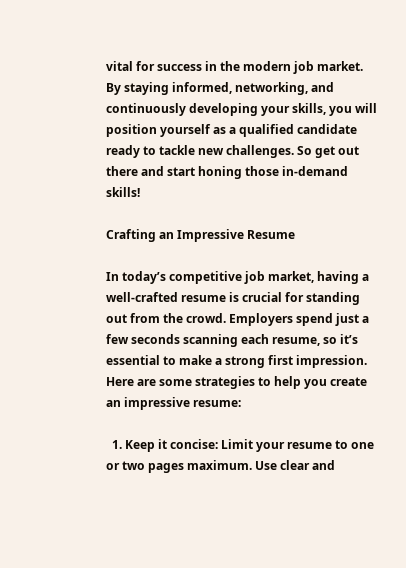vital for success in the modern job market. By staying informed, networking, and continuously developing your skills, you will position yourself as a qualified candidate ready to tackle new challenges. So get out there and start honing those in-demand skills!

Crafting an Impressive Resume

In today’s competitive job market, having a well-crafted resume is crucial for standing out from the crowd. Employers spend just a few seconds scanning each resume, so it’s essential to make a strong first impression. Here are some strategies to help you create an impressive resume:

  1. Keep it concise: Limit your resume to one or two pages maximum. Use clear and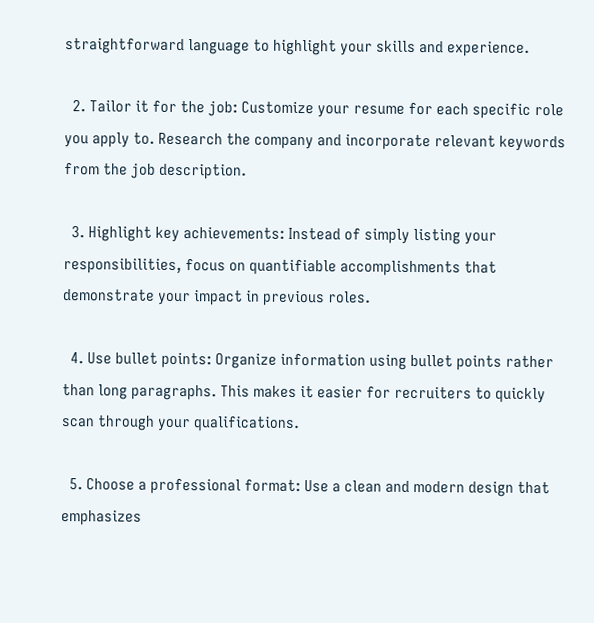straightforward language to highlight your skills and experience.

  2. Tailor it for the job: Customize your resume for each specific role you apply to. Research the company and incorporate relevant keywords from the job description.

  3. Highlight key achievements: Instead of simply listing your responsibilities, focus on quantifiable accomplishments that demonstrate your impact in previous roles.

  4. Use bullet points: Organize information using bullet points rather than long paragraphs. This makes it easier for recruiters to quickly scan through your qualifications.

  5. Choose a professional format: Use a clean and modern design that emphasizes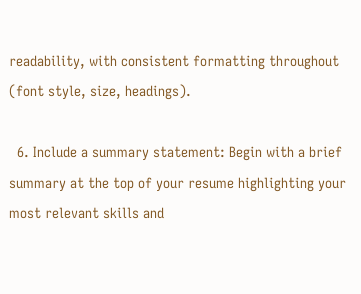readability, with consistent formatting throughout (font style, size, headings).

  6. Include a summary statement: Begin with a brief summary at the top of your resume highlighting your most relevant skills and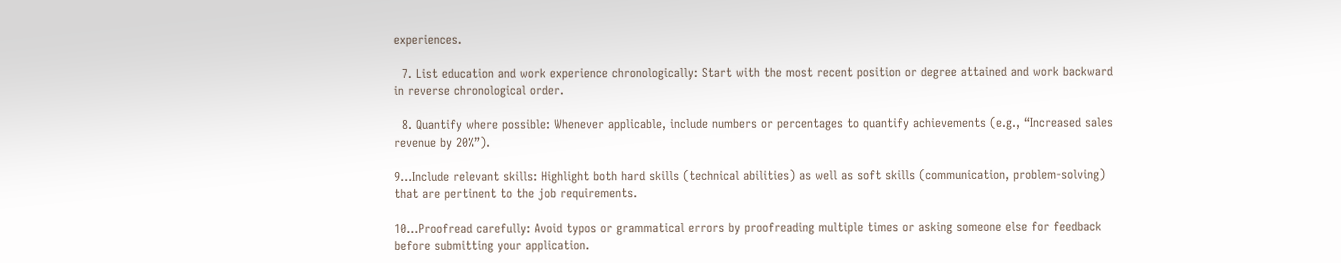experiences.

  7. List education and work experience chronologically: Start with the most recent position or degree attained and work backward in reverse chronological order.

  8. Quantify where possible: Whenever applicable, include numbers or percentages to quantify achievements (e.g., “Increased sales revenue by 20%”).

9…Include relevant skills: Highlight both hard skills (technical abilities) as well as soft skills (communication, problem-solving) that are pertinent to the job requirements.

10…Proofread carefully: Avoid typos or grammatical errors by proofreading multiple times or asking someone else for feedback before submitting your application.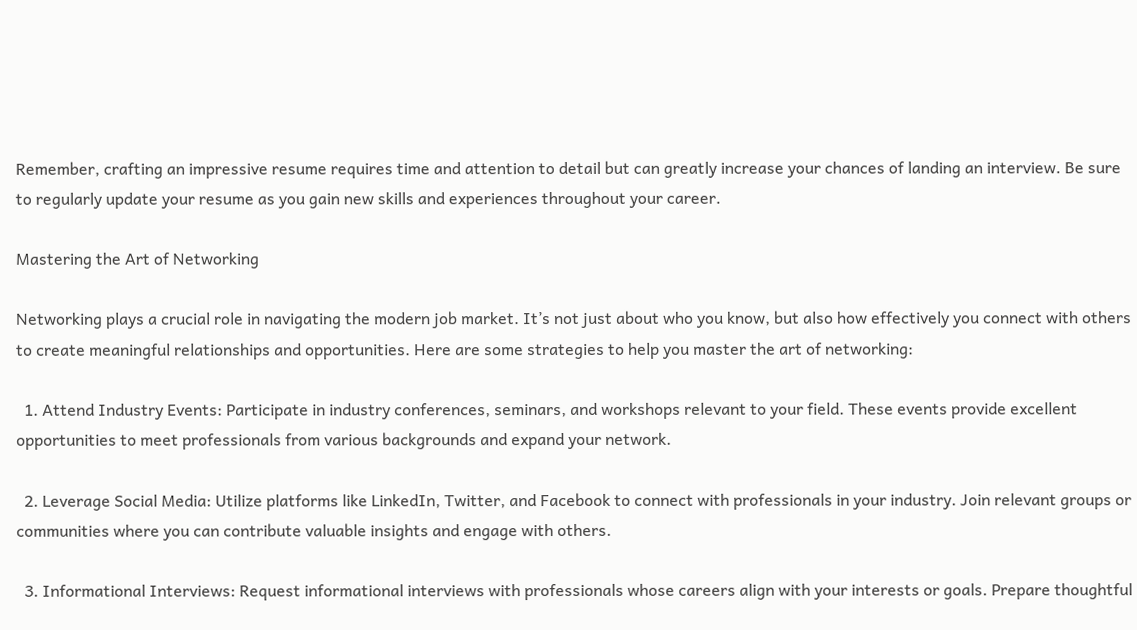Remember, crafting an impressive resume requires time and attention to detail but can greatly increase your chances of landing an interview. Be sure to regularly update your resume as you gain new skills and experiences throughout your career.

Mastering the Art of Networking

Networking plays a crucial role in navigating the modern job market. It’s not just about who you know, but also how effectively you connect with others to create meaningful relationships and opportunities. Here are some strategies to help you master the art of networking:

  1. Attend Industry Events: Participate in industry conferences, seminars, and workshops relevant to your field. These events provide excellent opportunities to meet professionals from various backgrounds and expand your network.

  2. Leverage Social Media: Utilize platforms like LinkedIn, Twitter, and Facebook to connect with professionals in your industry. Join relevant groups or communities where you can contribute valuable insights and engage with others.

  3. Informational Interviews: Request informational interviews with professionals whose careers align with your interests or goals. Prepare thoughtful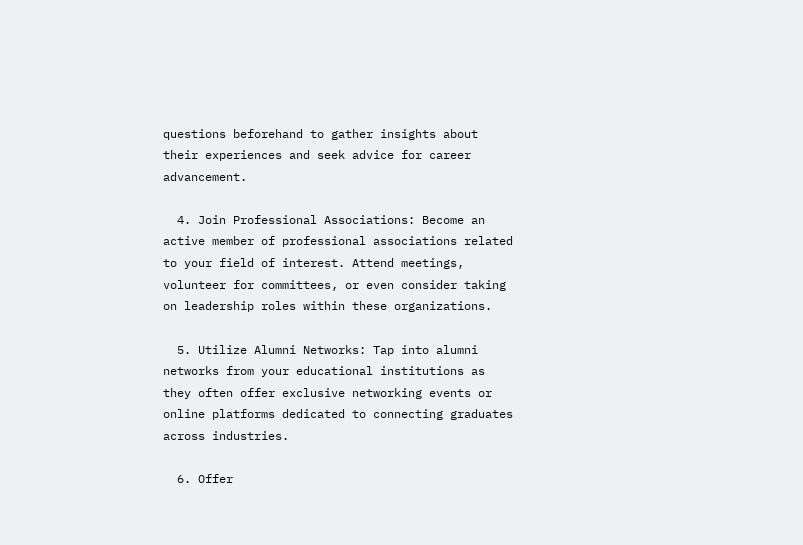questions beforehand to gather insights about their experiences and seek advice for career advancement.

  4. Join Professional Associations: Become an active member of professional associations related to your field of interest. Attend meetings, volunteer for committees, or even consider taking on leadership roles within these organizations.

  5. Utilize Alumni Networks: Tap into alumni networks from your educational institutions as they often offer exclusive networking events or online platforms dedicated to connecting graduates across industries.

  6. Offer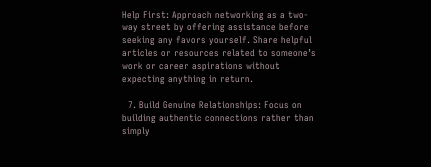Help First: Approach networking as a two-way street by offering assistance before seeking any favors yourself. Share helpful articles or resources related to someone’s work or career aspirations without expecting anything in return.

  7. Build Genuine Relationships: Focus on building authentic connections rather than simply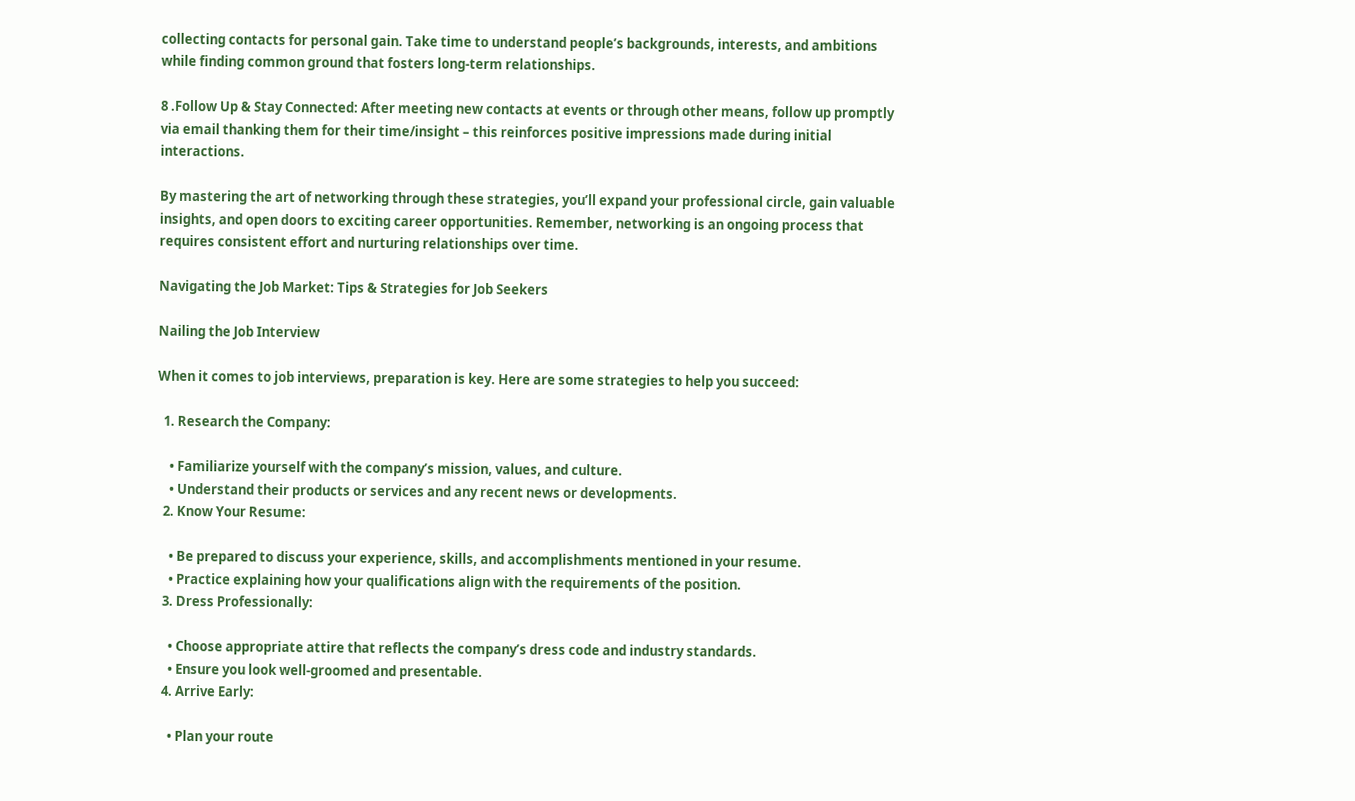collecting contacts for personal gain. Take time to understand people’s backgrounds, interests, and ambitions while finding common ground that fosters long-term relationships.

8 .Follow Up & Stay Connected: After meeting new contacts at events or through other means, follow up promptly via email thanking them for their time/insight – this reinforces positive impressions made during initial interactions.

By mastering the art of networking through these strategies, you’ll expand your professional circle, gain valuable insights, and open doors to exciting career opportunities. Remember, networking is an ongoing process that requires consistent effort and nurturing relationships over time.

Navigating the Job Market: Tips & Strategies for Job Seekers

Nailing the Job Interview

When it comes to job interviews, preparation is key. Here are some strategies to help you succeed:

  1. Research the Company:

    • Familiarize yourself with the company’s mission, values, and culture.
    • Understand their products or services and any recent news or developments.
  2. Know Your Resume:

    • Be prepared to discuss your experience, skills, and accomplishments mentioned in your resume.
    • Practice explaining how your qualifications align with the requirements of the position.
  3. Dress Professionally:

    • Choose appropriate attire that reflects the company’s dress code and industry standards.
    • Ensure you look well-groomed and presentable.
  4. Arrive Early:

    • Plan your route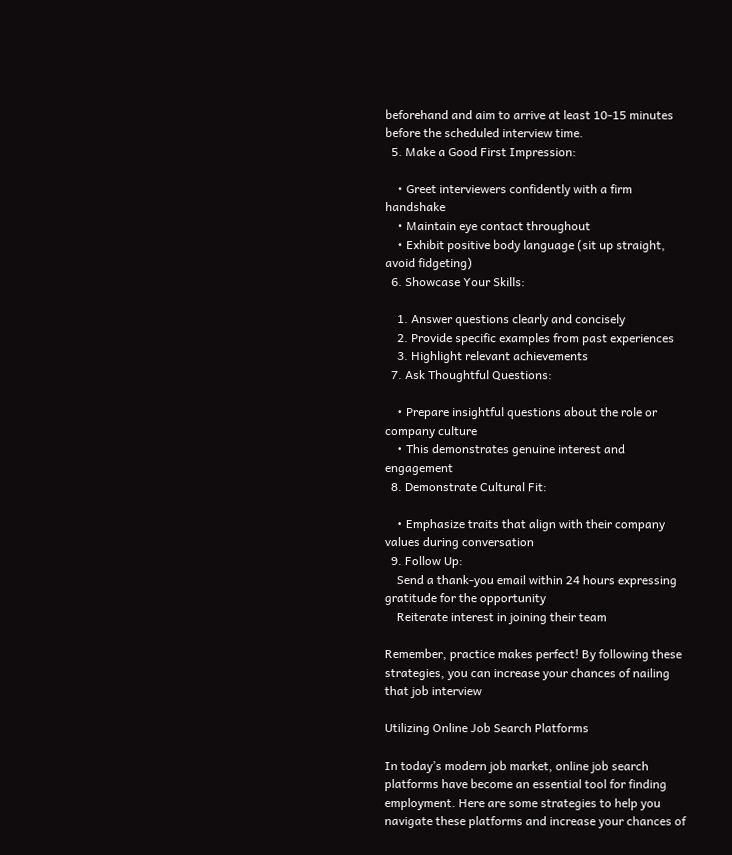beforehand and aim to arrive at least 10-15 minutes before the scheduled interview time.
  5. Make a Good First Impression:

    • Greet interviewers confidently with a firm handshake
    • Maintain eye contact throughout
    • Exhibit positive body language (sit up straight, avoid fidgeting)
  6. Showcase Your Skills:

    1. Answer questions clearly and concisely
    2. Provide specific examples from past experiences
    3. Highlight relevant achievements
  7. Ask Thoughtful Questions:

    • Prepare insightful questions about the role or company culture
    • This demonstrates genuine interest and engagement
  8. Demonstrate Cultural Fit:

    • Emphasize traits that align with their company values during conversation
  9. Follow Up:
    Send a thank-you email within 24 hours expressing gratitude for the opportunity
    Reiterate interest in joining their team

Remember, practice makes perfect! By following these strategies, you can increase your chances of nailing that job interview

Utilizing Online Job Search Platforms

In today’s modern job market, online job search platforms have become an essential tool for finding employment. Here are some strategies to help you navigate these platforms and increase your chances of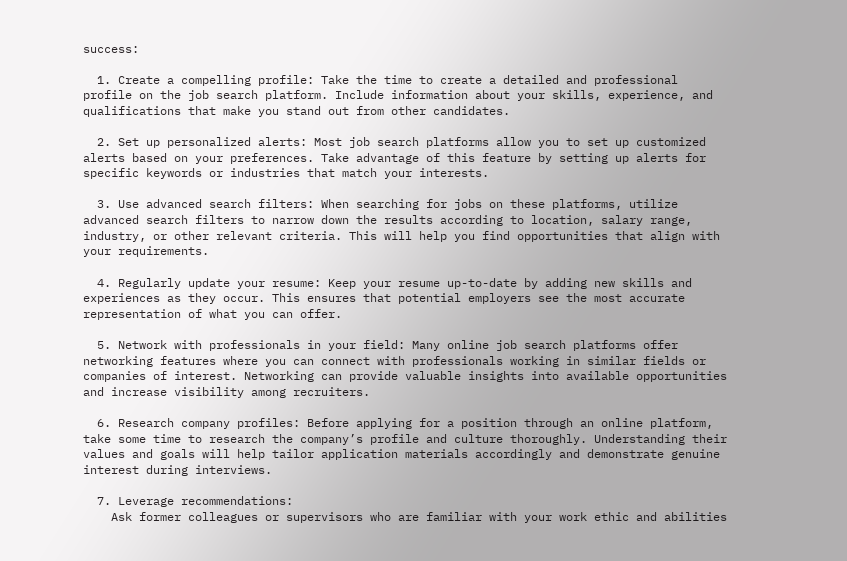success:

  1. Create a compelling profile: Take the time to create a detailed and professional profile on the job search platform. Include information about your skills, experience, and qualifications that make you stand out from other candidates.

  2. Set up personalized alerts: Most job search platforms allow you to set up customized alerts based on your preferences. Take advantage of this feature by setting up alerts for specific keywords or industries that match your interests.

  3. Use advanced search filters: When searching for jobs on these platforms, utilize advanced search filters to narrow down the results according to location, salary range, industry, or other relevant criteria. This will help you find opportunities that align with your requirements.

  4. Regularly update your resume: Keep your resume up-to-date by adding new skills and experiences as they occur. This ensures that potential employers see the most accurate representation of what you can offer.

  5. Network with professionals in your field: Many online job search platforms offer networking features where you can connect with professionals working in similar fields or companies of interest. Networking can provide valuable insights into available opportunities and increase visibility among recruiters.

  6. Research company profiles: Before applying for a position through an online platform, take some time to research the company’s profile and culture thoroughly. Understanding their values and goals will help tailor application materials accordingly and demonstrate genuine interest during interviews.

  7. Leverage recommendations:
    Ask former colleagues or supervisors who are familiar with your work ethic and abilities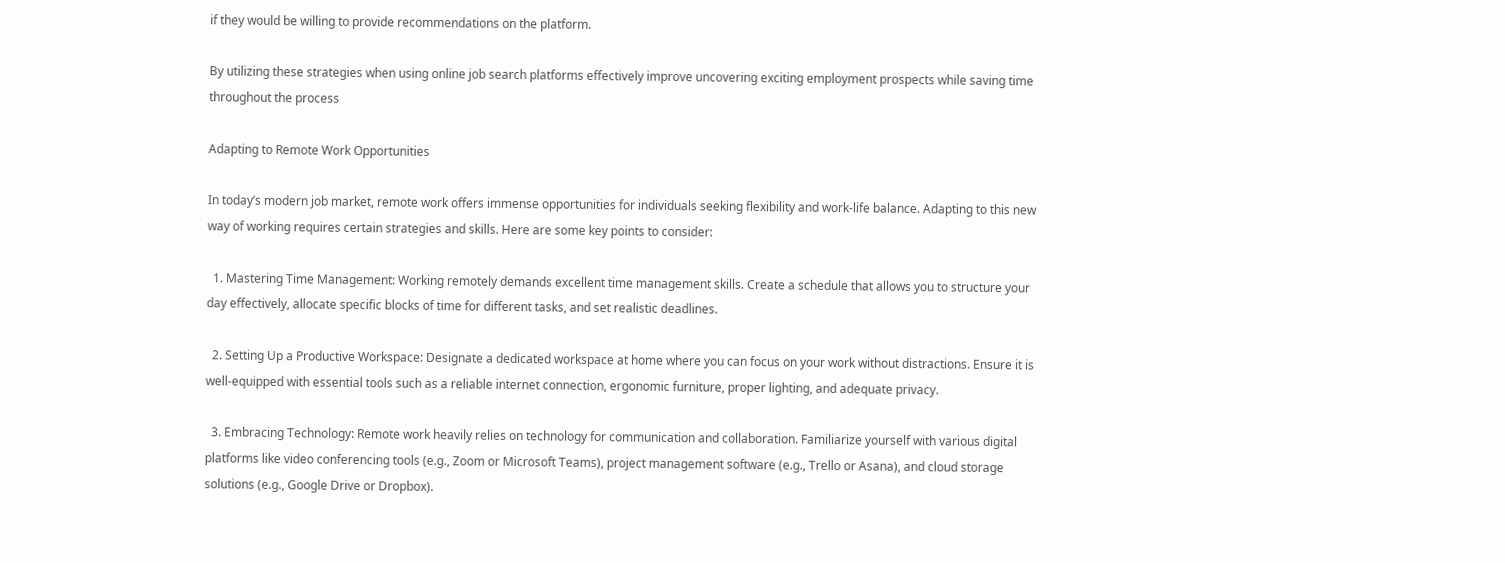if they would be willing to provide recommendations on the platform.

By utilizing these strategies when using online job search platforms effectively improve uncovering exciting employment prospects while saving time throughout the process

Adapting to Remote Work Opportunities

In today’s modern job market, remote work offers immense opportunities for individuals seeking flexibility and work-life balance. Adapting to this new way of working requires certain strategies and skills. Here are some key points to consider:

  1. Mastering Time Management: Working remotely demands excellent time management skills. Create a schedule that allows you to structure your day effectively, allocate specific blocks of time for different tasks, and set realistic deadlines.

  2. Setting Up a Productive Workspace: Designate a dedicated workspace at home where you can focus on your work without distractions. Ensure it is well-equipped with essential tools such as a reliable internet connection, ergonomic furniture, proper lighting, and adequate privacy.

  3. Embracing Technology: Remote work heavily relies on technology for communication and collaboration. Familiarize yourself with various digital platforms like video conferencing tools (e.g., Zoom or Microsoft Teams), project management software (e.g., Trello or Asana), and cloud storage solutions (e.g., Google Drive or Dropbox).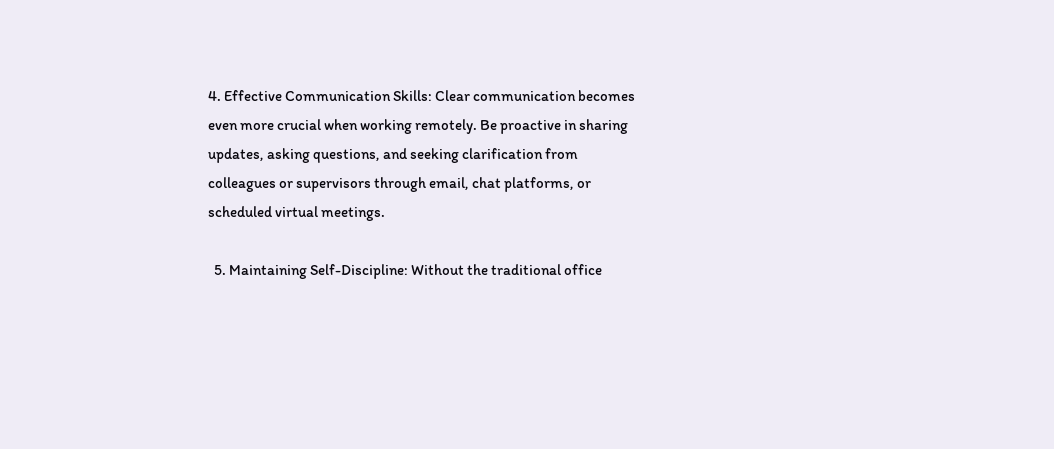4. Effective Communication Skills: Clear communication becomes even more crucial when working remotely. Be proactive in sharing updates, asking questions, and seeking clarification from colleagues or supervisors through email, chat platforms, or scheduled virtual meetings.

  5. Maintaining Self-Discipline: Without the traditional office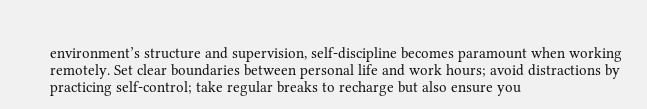environment’s structure and supervision, self-discipline becomes paramount when working remotely. Set clear boundaries between personal life and work hours; avoid distractions by practicing self-control; take regular breaks to recharge but also ensure you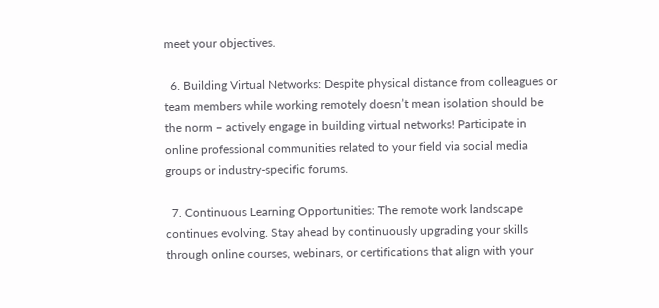meet your objectives.

  6. Building Virtual Networks: Despite physical distance from colleagues or team members while working remotely doesn’t mean isolation should be the norm – actively engage in building virtual networks! Participate in online professional communities related to your field via social media groups or industry-specific forums.

  7. Continuous Learning Opportunities: The remote work landscape continues evolving. Stay ahead by continuously upgrading your skills through online courses, webinars, or certifications that align with your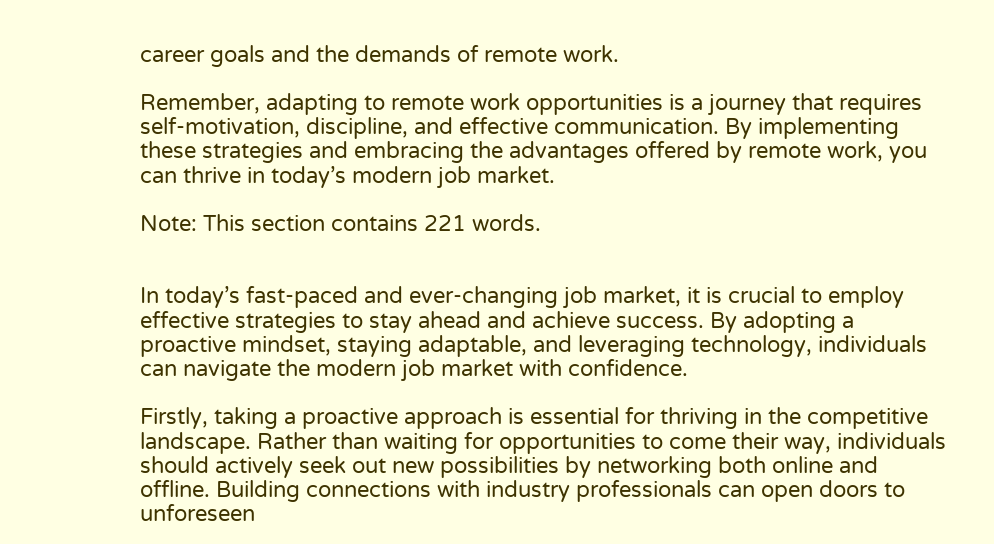career goals and the demands of remote work.

Remember, adapting to remote work opportunities is a journey that requires self-motivation, discipline, and effective communication. By implementing these strategies and embracing the advantages offered by remote work, you can thrive in today’s modern job market.

Note: This section contains 221 words.


In today’s fast-paced and ever-changing job market, it is crucial to employ effective strategies to stay ahead and achieve success. By adopting a proactive mindset, staying adaptable, and leveraging technology, individuals can navigate the modern job market with confidence.

Firstly, taking a proactive approach is essential for thriving in the competitive landscape. Rather than waiting for opportunities to come their way, individuals should actively seek out new possibilities by networking both online and offline. Building connections with industry professionals can open doors to unforeseen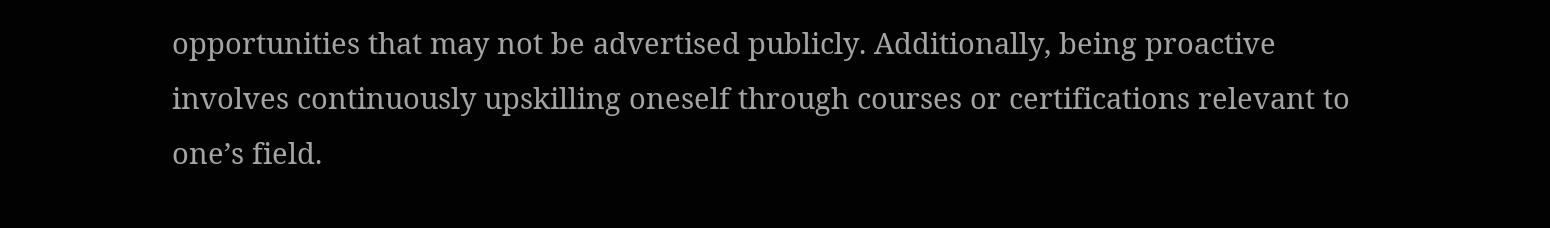opportunities that may not be advertised publicly. Additionally, being proactive involves continuously upskilling oneself through courses or certifications relevant to one’s field.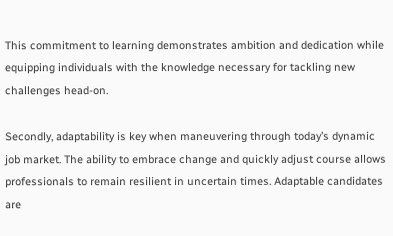This commitment to learning demonstrates ambition and dedication while equipping individuals with the knowledge necessary for tackling new challenges head-on.

Secondly, adaptability is key when maneuvering through today’s dynamic job market. The ability to embrace change and quickly adjust course allows professionals to remain resilient in uncertain times. Adaptable candidates are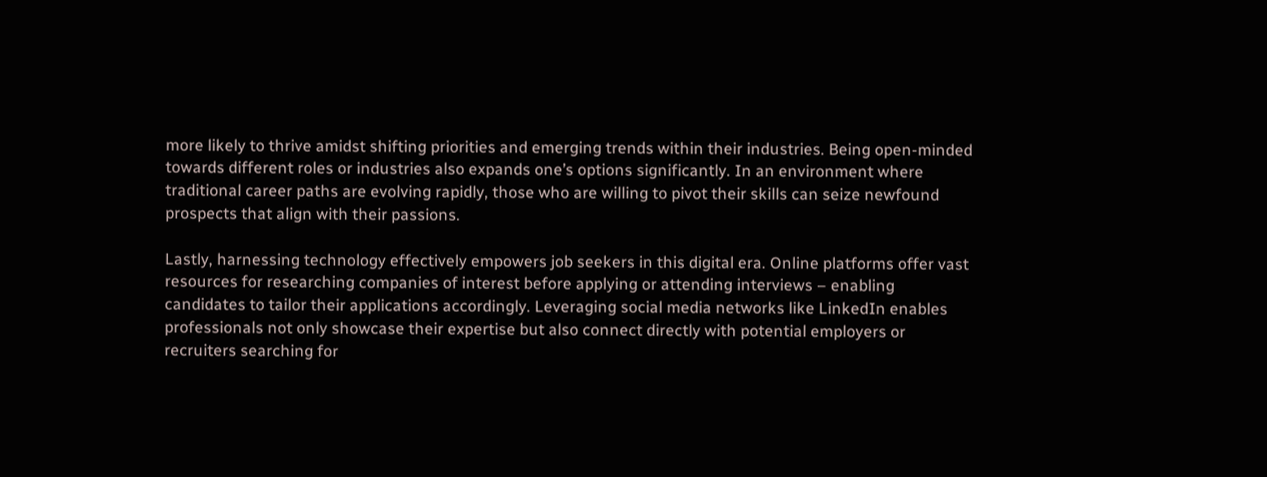more likely to thrive amidst shifting priorities and emerging trends within their industries. Being open-minded towards different roles or industries also expands one’s options significantly. In an environment where traditional career paths are evolving rapidly, those who are willing to pivot their skills can seize newfound prospects that align with their passions.

Lastly, harnessing technology effectively empowers job seekers in this digital era. Online platforms offer vast resources for researching companies of interest before applying or attending interviews – enabling candidates to tailor their applications accordingly. Leveraging social media networks like LinkedIn enables professionals not only showcase their expertise but also connect directly with potential employers or recruiters searching for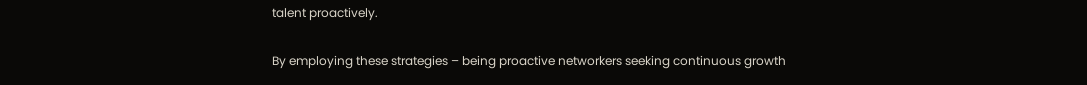talent proactively.

By employing these strategies – being proactive networkers seeking continuous growth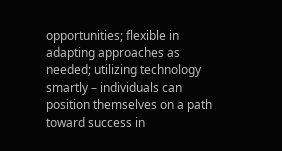opportunities; flexible in adapting approaches as needed; utilizing technology smartly – individuals can position themselves on a path toward success in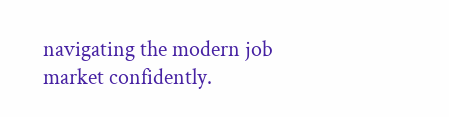navigating the modern job market confidently.